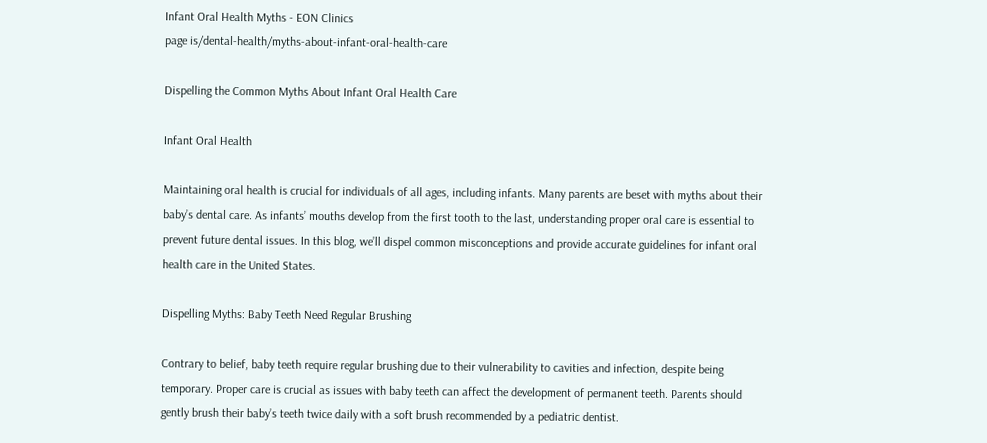Infant Oral Health Myths - EON Clinics
page is/dental-health/myths-about-infant-oral-health-care

Dispelling the Common Myths About Infant Oral Health Care

Infant Oral Health

Maintaining oral health is crucial for individuals of all ages, including infants. Many parents are beset with myths about their baby’s dental care. As infants’ mouths develop from the first tooth to the last, understanding proper oral care is essential to prevent future dental issues. In this blog, we’ll dispel common misconceptions and provide accurate guidelines for infant oral health care in the United States.

Dispelling Myths: Baby Teeth Need Regular Brushing

Contrary to belief, baby teeth require regular brushing due to their vulnerability to cavities and infection, despite being temporary. Proper care is crucial as issues with baby teeth can affect the development of permanent teeth. Parents should gently brush their baby’s teeth twice daily with a soft brush recommended by a pediatric dentist.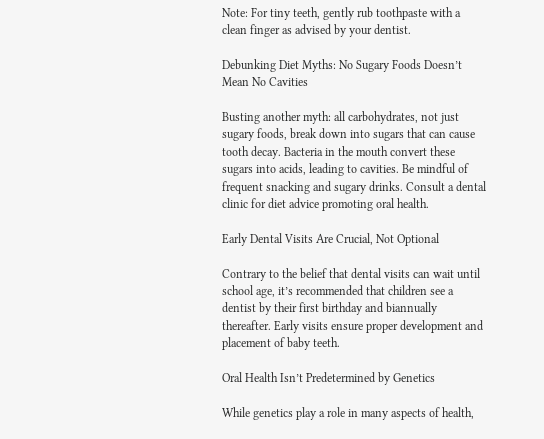Note: For tiny teeth, gently rub toothpaste with a clean finger as advised by your dentist.

Debunking Diet Myths: No Sugary Foods Doesn’t Mean No Cavities

Busting another myth: all carbohydrates, not just sugary foods, break down into sugars that can cause tooth decay. Bacteria in the mouth convert these sugars into acids, leading to cavities. Be mindful of frequent snacking and sugary drinks. Consult a dental clinic for diet advice promoting oral health.

Early Dental Visits Are Crucial, Not Optional

Contrary to the belief that dental visits can wait until school age, it’s recommended that children see a dentist by their first birthday and biannually thereafter. Early visits ensure proper development and placement of baby teeth.

Oral Health Isn’t Predetermined by Genetics

While genetics play a role in many aspects of health,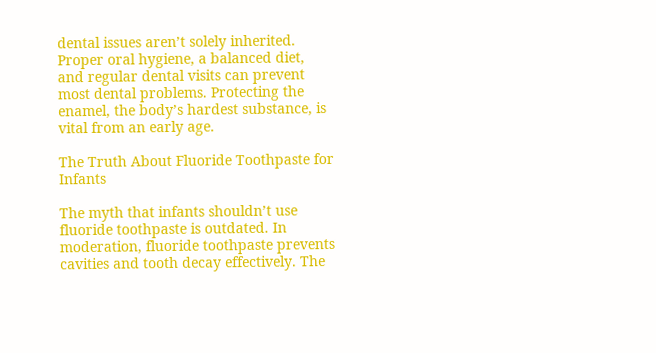dental issues aren’t solely inherited. Proper oral hygiene, a balanced diet, and regular dental visits can prevent most dental problems. Protecting the enamel, the body’s hardest substance, is vital from an early age.

The Truth About Fluoride Toothpaste for Infants

The myth that infants shouldn’t use fluoride toothpaste is outdated. In moderation, fluoride toothpaste prevents cavities and tooth decay effectively. The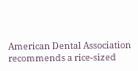American Dental Association recommends a rice-sized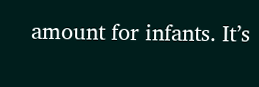amount for infants. It’s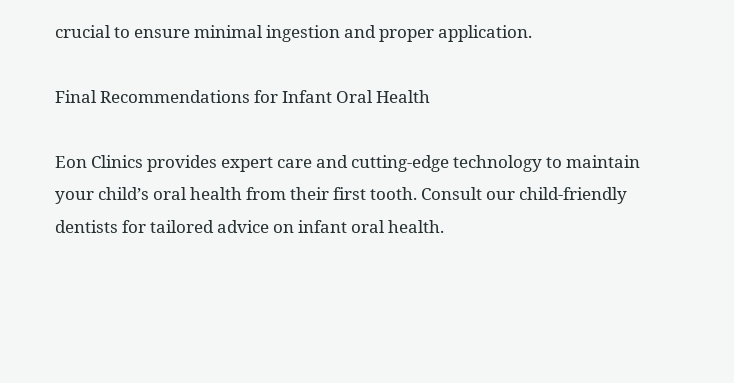crucial to ensure minimal ingestion and proper application.

Final Recommendations for Infant Oral Health

Eon Clinics provides expert care and cutting-edge technology to maintain your child’s oral health from their first tooth. Consult our child-friendly dentists for tailored advice on infant oral health.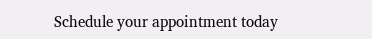Schedule your appointment today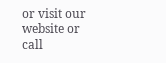or visit our website or call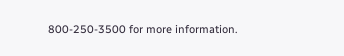800-250-3500 for more information.